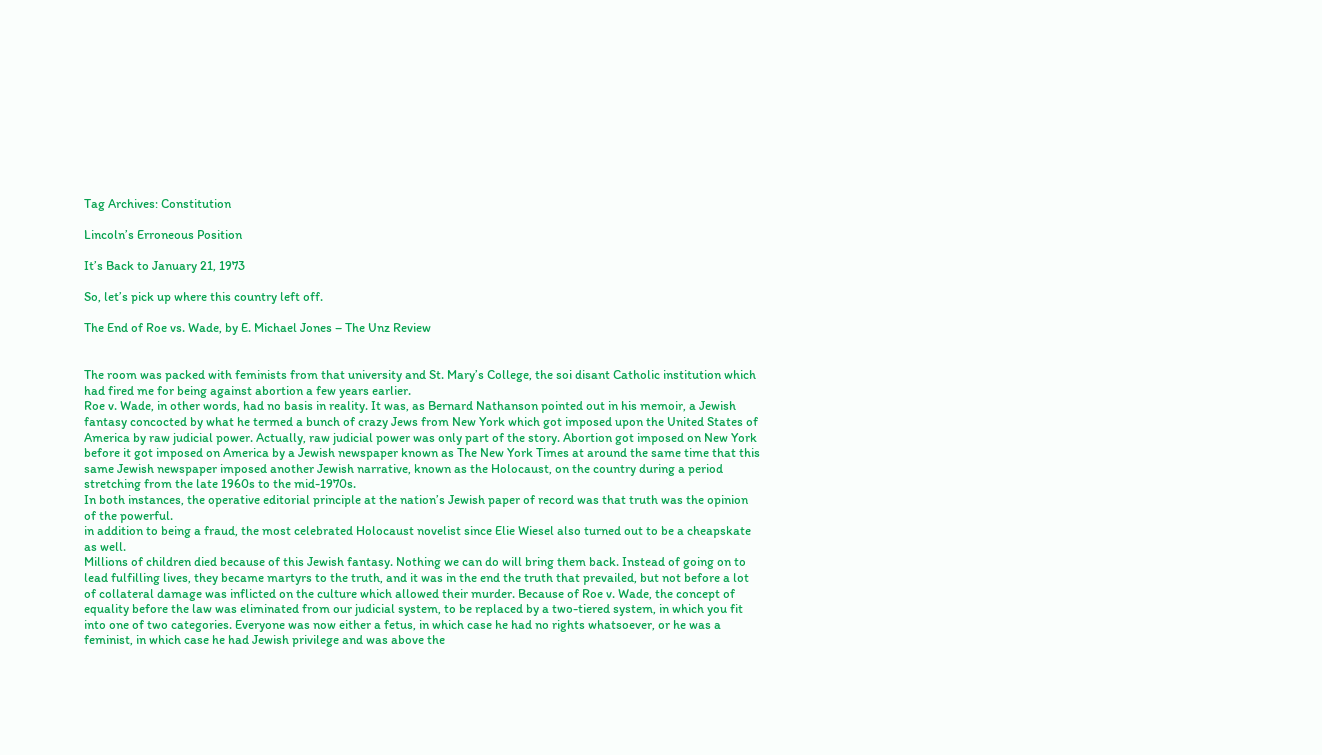Tag Archives: Constitution

Lincoln’s Erroneous Position

It’s Back to January 21, 1973

So, let’s pick up where this country left off.

The End of Roe vs. Wade, by E. Michael Jones – The Unz Review


The room was packed with feminists from that university and St. Mary’s College, the soi disant Catholic institution which had fired me for being against abortion a few years earlier.
Roe v. Wade, in other words, had no basis in reality. It was, as Bernard Nathanson pointed out in his memoir, a Jewish fantasy concocted by what he termed a bunch of crazy Jews from New York which got imposed upon the United States of America by raw judicial power. Actually, raw judicial power was only part of the story. Abortion got imposed on New York before it got imposed on America by a Jewish newspaper known as The New York Times at around the same time that this same Jewish newspaper imposed another Jewish narrative, known as the Holocaust, on the country during a period stretching from the late 1960s to the mid-1970s.
In both instances, the operative editorial principle at the nation’s Jewish paper of record was that truth was the opinion of the powerful.
in addition to being a fraud, the most celebrated Holocaust novelist since Elie Wiesel also turned out to be a cheapskate as well.
Millions of children died because of this Jewish fantasy. Nothing we can do will bring them back. Instead of going on to lead fulfilling lives, they became martyrs to the truth, and it was in the end the truth that prevailed, but not before a lot of collateral damage was inflicted on the culture which allowed their murder. Because of Roe v. Wade, the concept of equality before the law was eliminated from our judicial system, to be replaced by a two-tiered system, in which you fit into one of two categories. Everyone was now either a fetus, in which case he had no rights whatsoever, or he was a feminist, in which case he had Jewish privilege and was above the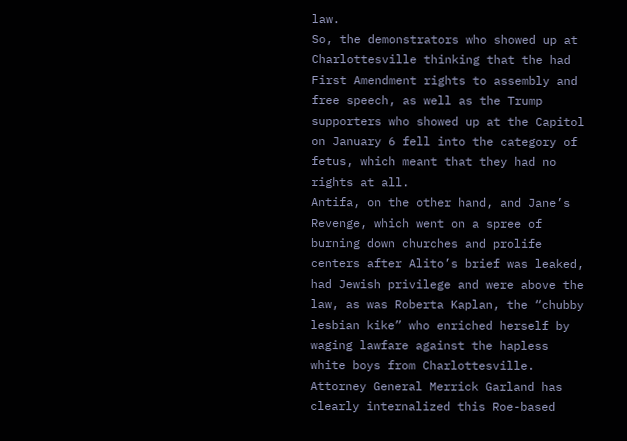law.
So, the demonstrators who showed up at Charlottesville thinking that the had First Amendment rights to assembly and free speech, as well as the Trump supporters who showed up at the Capitol on January 6 fell into the category of fetus, which meant that they had no rights at all.
Antifa, on the other hand, and Jane’s Revenge, which went on a spree of burning down churches and prolife centers after Alito’s brief was leaked, had Jewish privilege and were above the law, as was Roberta Kaplan, the “chubby lesbian kike” who enriched herself by waging lawfare against the hapless white boys from Charlottesville.
Attorney General Merrick Garland has clearly internalized this Roe-based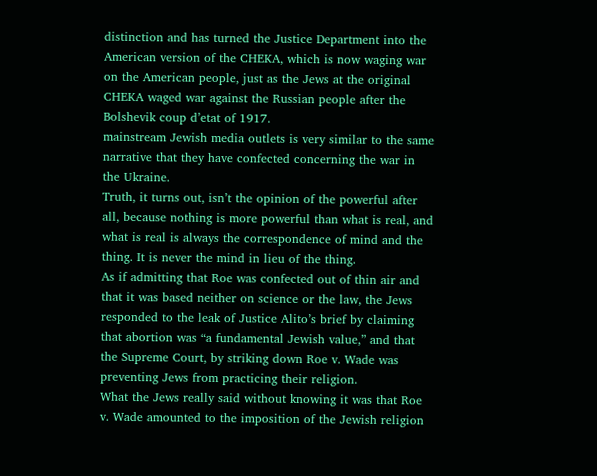distinction and has turned the Justice Department into the American version of the CHEKA, which is now waging war on the American people, just as the Jews at the original CHEKA waged war against the Russian people after the Bolshevik coup d’etat of 1917.
mainstream Jewish media outlets is very similar to the same narrative that they have confected concerning the war in the Ukraine.
Truth, it turns out, isn’t the opinion of the powerful after all, because nothing is more powerful than what is real, and what is real is always the correspondence of mind and the thing. It is never the mind in lieu of the thing.
As if admitting that Roe was confected out of thin air and that it was based neither on science or the law, the Jews responded to the leak of Justice Alito’s brief by claiming that abortion was “a fundamental Jewish value,” and that the Supreme Court, by striking down Roe v. Wade was preventing Jews from practicing their religion.
What the Jews really said without knowing it was that Roe v. Wade amounted to the imposition of the Jewish religion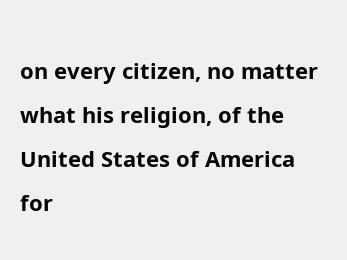on every citizen, no matter what his religion, of the United States of America for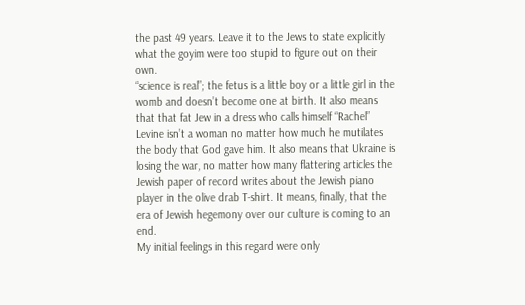the past 49 years. Leave it to the Jews to state explicitly what the goyim were too stupid to figure out on their own.
“science is real”; the fetus is a little boy or a little girl in the womb and doesn’t become one at birth. It also means that that fat Jew in a dress who calls himself “Rachel” Levine isn’t a woman no matter how much he mutilates the body that God gave him. It also means that Ukraine is losing the war, no matter how many flattering articles the Jewish paper of record writes about the Jewish piano player in the olive drab T-shirt. It means, finally, that the era of Jewish hegemony over our culture is coming to an end.
My initial feelings in this regard were only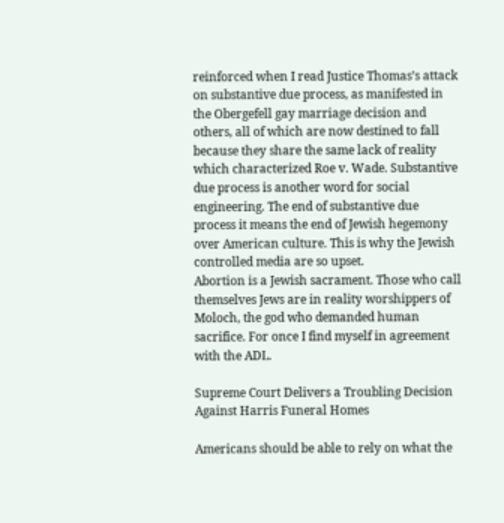reinforced when I read Justice Thomas’s attack on substantive due process, as manifested in the Obergefell gay marriage decision and others, all of which are now destined to fall because they share the same lack of reality which characterized Roe v. Wade. Substantive due process is another word for social engineering. The end of substantive due process it means the end of Jewish hegemony over American culture. This is why the Jewish controlled media are so upset.
Abortion is a Jewish sacrament. Those who call themselves Jews are in reality worshippers of Moloch, the god who demanded human sacrifice. For once I find myself in agreement with the ADL.

Supreme Court Delivers a Troubling Decision Against Harris Funeral Homes

Americans should be able to rely on what the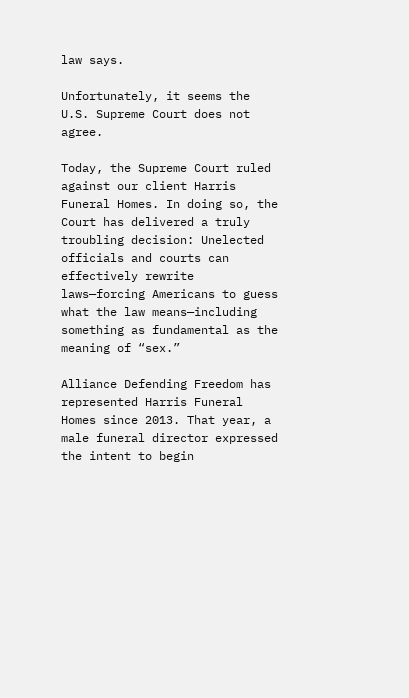law says.

Unfortunately, it seems the U.S. Supreme Court does not agree.

Today, the Supreme Court ruled against our client Harris Funeral Homes. In doing so, the Court has delivered a truly troubling decision: Unelected officials and courts can effectively rewrite laws—forcing Americans to guess what the law means—including something as fundamental as the meaning of “sex.”

Alliance Defending Freedom has represented Harris Funeral Homes since 2013. That year, a male funeral director expressed the intent to begin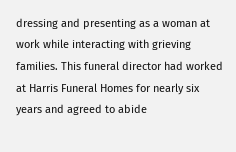dressing and presenting as a woman at work while interacting with grieving families. This funeral director had worked at Harris Funeral Homes for nearly six years and agreed to abide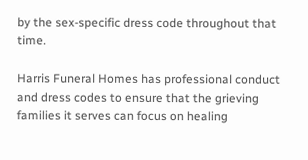by the sex-specific dress code throughout that time.

Harris Funeral Homes has professional conduct and dress codes to ensure that the grieving families it serves can focus on healing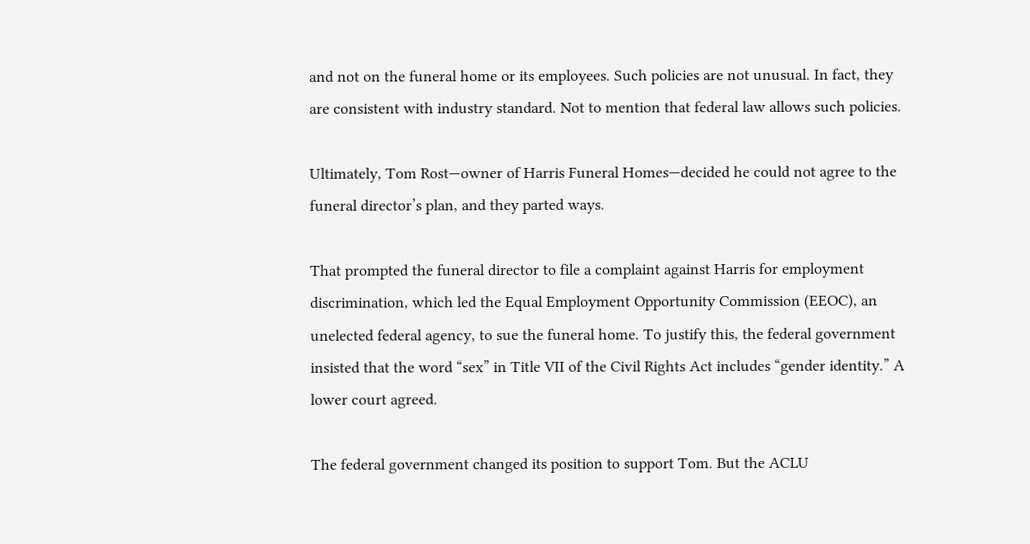and not on the funeral home or its employees. Such policies are not unusual. In fact, they are consistent with industry standard. Not to mention that federal law allows such policies.

Ultimately, Tom Rost—owner of Harris Funeral Homes—decided he could not agree to the funeral director’s plan, and they parted ways.

That prompted the funeral director to file a complaint against Harris for employment discrimination, which led the Equal Employment Opportunity Commission (EEOC), an unelected federal agency, to sue the funeral home. To justify this, the federal government insisted that the word “sex” in Title VII of the Civil Rights Act includes “gender identity.” A lower court agreed.

The federal government changed its position to support Tom. But the ACLU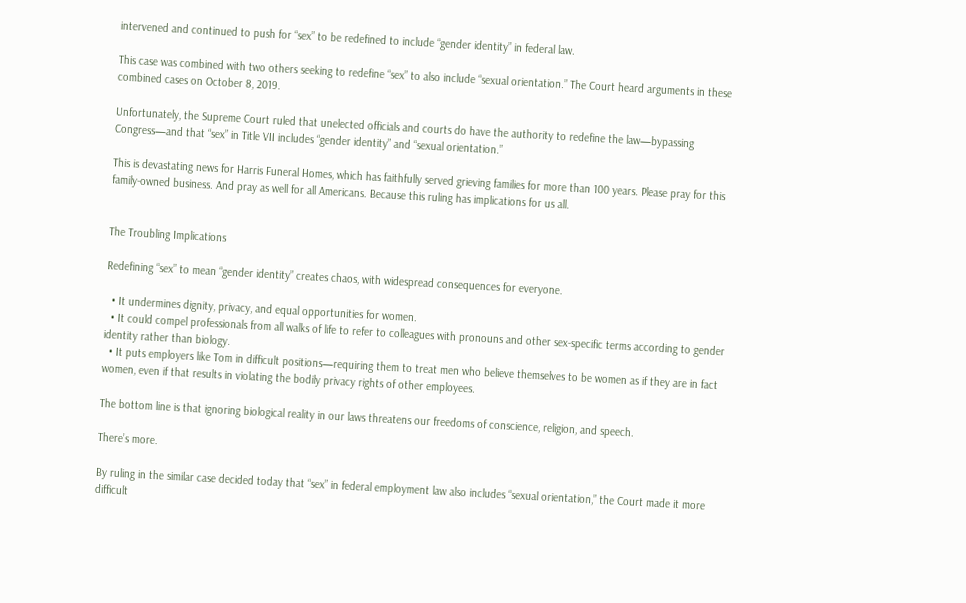intervened and continued to push for “sex” to be redefined to include “gender identity” in federal law.

This case was combined with two others seeking to redefine “sex” to also include “sexual orientation.” The Court heard arguments in these combined cases on October 8, 2019.

Unfortunately, the Supreme Court ruled that unelected officials and courts do have the authority to redefine the law—bypassing Congress—and that “sex” in Title VII includes “gender identity” and “sexual orientation.”

This is devastating news for Harris Funeral Homes, which has faithfully served grieving families for more than 100 years. Please pray for this family-owned business. And pray as well for all Americans. Because this ruling has implications for us all.


The Troubling Implications

Redefining “sex” to mean “gender identity” creates chaos, with widespread consequences for everyone.

  • It undermines dignity, privacy, and equal opportunities for women.
  • It could compel professionals from all walks of life to refer to colleagues with pronouns and other sex-specific terms according to gender identity rather than biology.
  • It puts employers like Tom in difficult positions—requiring them to treat men who believe themselves to be women as if they are in fact women, even if that results in violating the bodily privacy rights of other employees.

The bottom line is that ignoring biological reality in our laws threatens our freedoms of conscience, religion, and speech.

There’s more.

By ruling in the similar case decided today that “sex” in federal employment law also includes “sexual orientation,” the Court made it more difficult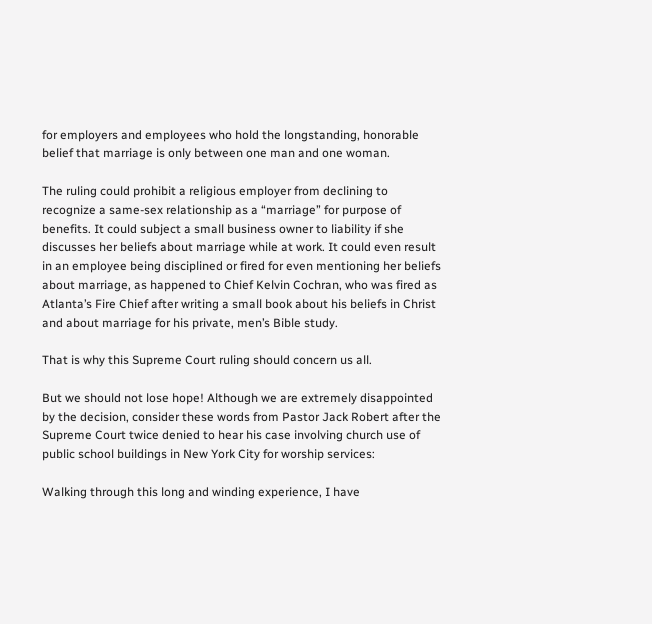for employers and employees who hold the longstanding, honorable belief that marriage is only between one man and one woman.

The ruling could prohibit a religious employer from declining to recognize a same-sex relationship as a “marriage” for purpose of benefits. It could subject a small business owner to liability if she discusses her beliefs about marriage while at work. It could even result in an employee being disciplined or fired for even mentioning her beliefs about marriage, as happened to Chief Kelvin Cochran, who was fired as Atlanta’s Fire Chief after writing a small book about his beliefs in Christ and about marriage for his private, men’s Bible study.

That is why this Supreme Court ruling should concern us all.

But we should not lose hope! Although we are extremely disappointed by the decision, consider these words from Pastor Jack Robert after the Supreme Court twice denied to hear his case involving church use of public school buildings in New York City for worship services:

Walking through this long and winding experience, I have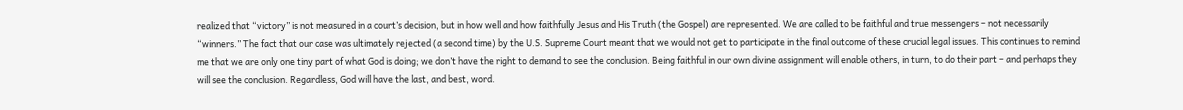realized that “victory” is not measured in a court’s decision, but in how well and how faithfully Jesus and His Truth (the Gospel) are represented. We are called to be faithful and true messengers – not necessarily “winners.” The fact that our case was ultimately rejected (a second time) by the U.S. Supreme Court meant that we would not get to participate in the final outcome of these crucial legal issues. This continues to remind me that we are only one tiny part of what God is doing; we don’t have the right to demand to see the conclusion. Being faithful in our own divine assignment will enable others, in turn, to do their part – and perhaps they will see the conclusion. Regardless, God will have the last, and best, word.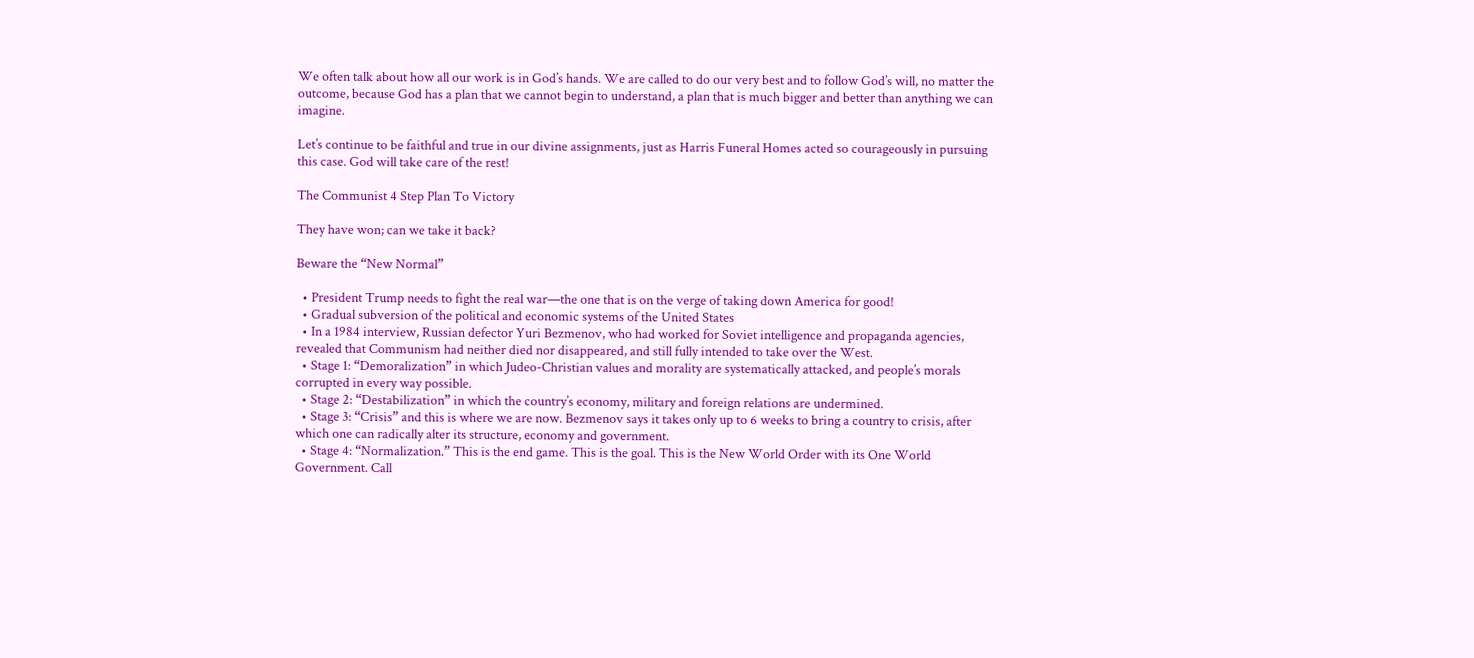We often talk about how all our work is in God’s hands. We are called to do our very best and to follow God’s will, no matter the outcome, because God has a plan that we cannot begin to understand, a plan that is much bigger and better than anything we can imagine.

Let’s continue to be faithful and true in our divine assignments, just as Harris Funeral Homes acted so courageously in pursuing this case. God will take care of the rest!

The Communist 4 Step Plan To Victory

They have won; can we take it back?

Beware the “New Normal”

  • President Trump needs to fight the real war—the one that is on the verge of taking down America for good!
  • Gradual subversion of the political and economic systems of the United States
  • In a 1984 interview, Russian defector Yuri Bezmenov, who had worked for Soviet intelligence and propaganda agencies, revealed that Communism had neither died nor disappeared, and still fully intended to take over the West.
  • Stage 1: “Demoralization” in which Judeo-Christian values and morality are systematically attacked, and people’s morals corrupted in every way possible.
  • Stage 2: “Destabilization” in which the country’s economy, military and foreign relations are undermined.
  • Stage 3: “Crisis” and this is where we are now. Bezmenov says it takes only up to 6 weeks to bring a country to crisis, after which one can radically alter its structure, economy and government.
  • Stage 4: “Normalization.” This is the end game. This is the goal. This is the New World Order with its One World Government. Call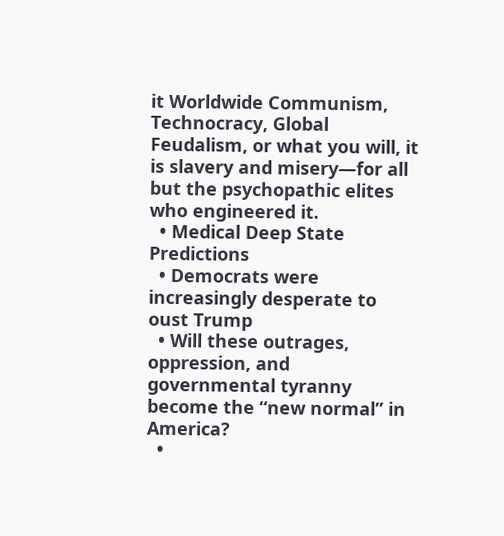it Worldwide Communism, Technocracy, Global Feudalism, or what you will, it is slavery and misery—for all but the psychopathic elites who engineered it.
  • Medical Deep State Predictions
  • Democrats were increasingly desperate to oust Trump
  • Will these outrages, oppression, and governmental tyranny become the “new normal” in America?
  •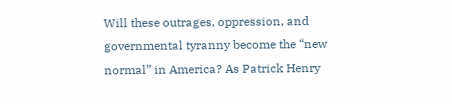Will these outrages, oppression, and governmental tyranny become the “new normal” in America? As Patrick Henry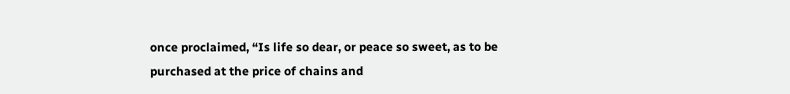once proclaimed, “Is life so dear, or peace so sweet, as to be purchased at the price of chains and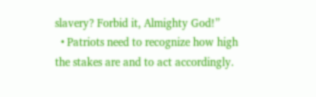slavery? Forbid it, Almighty God!”
  • Patriots need to recognize how high the stakes are and to act accordingly.